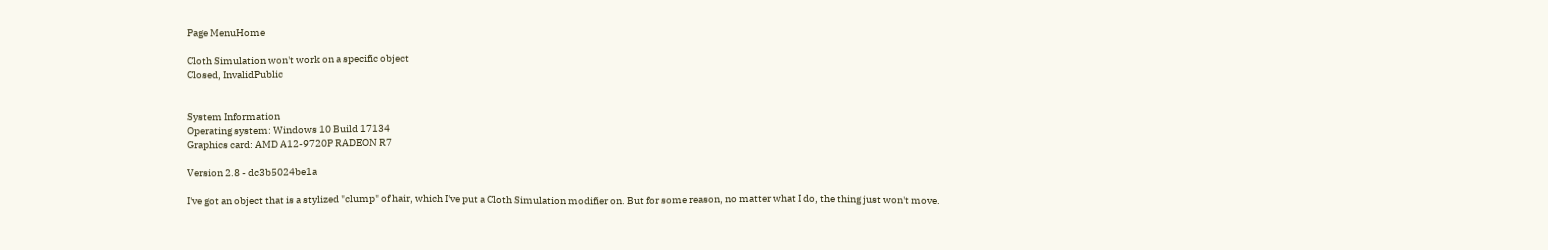Page MenuHome

Cloth Simulation won't work on a specific object
Closed, InvalidPublic


System Information
Operating system: Windows 10 Build 17134
Graphics card: AMD A12-9720P RADEON R7

Version 2.8 - dc3b5024be1a

I've got an object that is a stylized "clump" of hair, which I've put a Cloth Simulation modifier on. But for some reason, no matter what I do, the thing just won't move.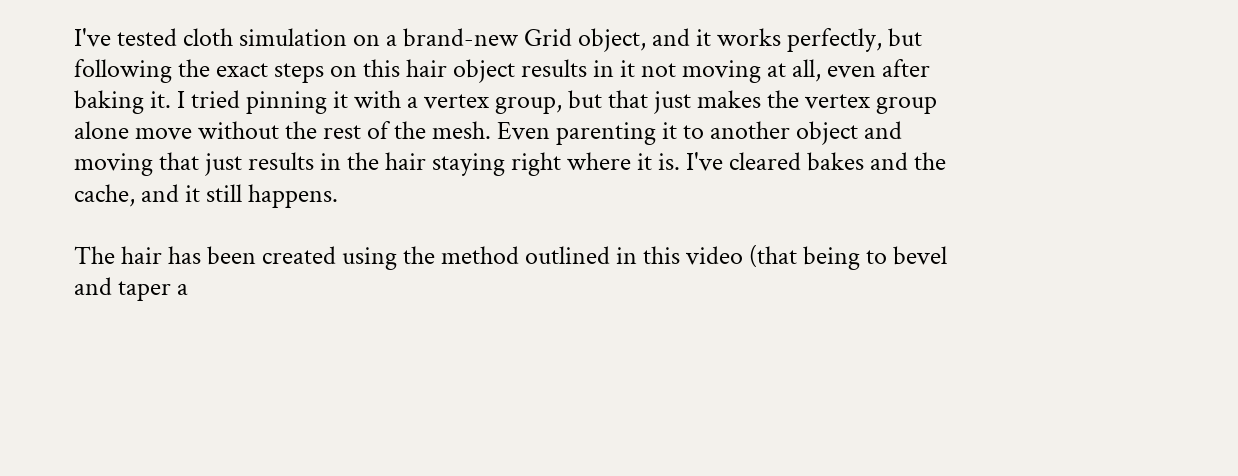I've tested cloth simulation on a brand-new Grid object, and it works perfectly, but following the exact steps on this hair object results in it not moving at all, even after baking it. I tried pinning it with a vertex group, but that just makes the vertex group alone move without the rest of the mesh. Even parenting it to another object and moving that just results in the hair staying right where it is. I've cleared bakes and the cache, and it still happens.

The hair has been created using the method outlined in this video (that being to bevel and taper a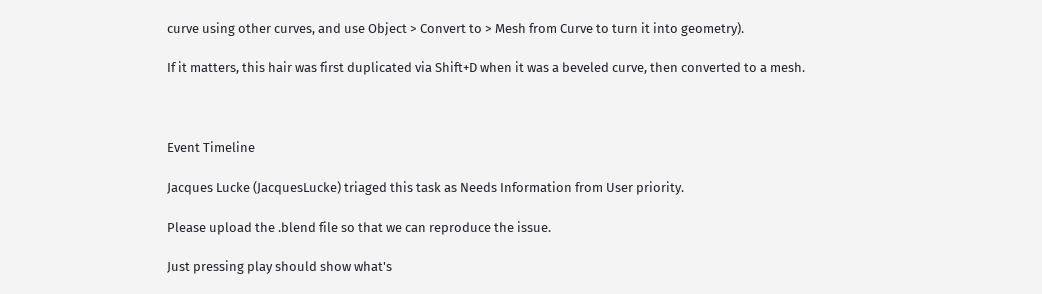curve using other curves, and use Object > Convert to > Mesh from Curve to turn it into geometry).

If it matters, this hair was first duplicated via Shift+D when it was a beveled curve, then converted to a mesh.



Event Timeline

Jacques Lucke (JacquesLucke) triaged this task as Needs Information from User priority.

Please upload the .blend file so that we can reproduce the issue.

Just pressing play should show what's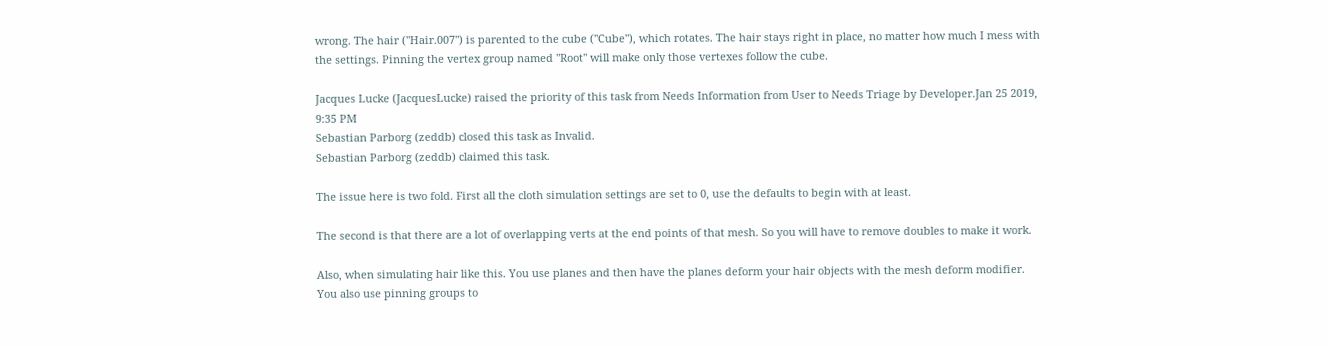wrong. The hair ("Hair.007") is parented to the cube ("Cube"), which rotates. The hair stays right in place, no matter how much I mess with the settings. Pinning the vertex group named "Root" will make only those vertexes follow the cube.

Jacques Lucke (JacquesLucke) raised the priority of this task from Needs Information from User to Needs Triage by Developer.Jan 25 2019, 9:35 PM
Sebastian Parborg (zeddb) closed this task as Invalid.
Sebastian Parborg (zeddb) claimed this task.

The issue here is two fold. First all the cloth simulation settings are set to 0, use the defaults to begin with at least.

The second is that there are a lot of overlapping verts at the end points of that mesh. So you will have to remove doubles to make it work.

Also, when simulating hair like this. You use planes and then have the planes deform your hair objects with the mesh deform modifier.
You also use pinning groups to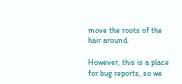move the roots of the hair around.

However, this is a place for bug reports, so we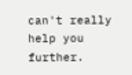can't really help you further.